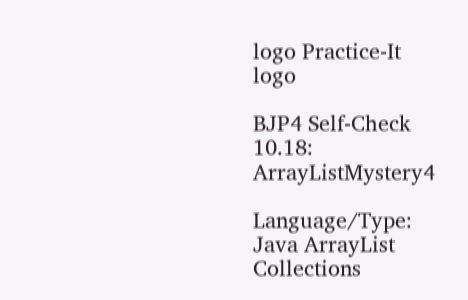logo Practice-It logo

BJP4 Self-Check 10.18: ArrayListMystery4

Language/Type: Java ArrayList Collections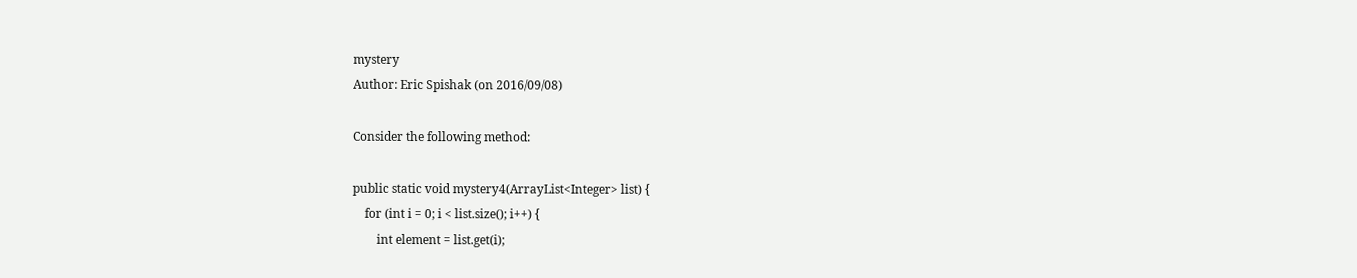mystery
Author: Eric Spishak (on 2016/09/08)

Consider the following method:

public static void mystery4(ArrayList<Integer> list) {
    for (int i = 0; i < list.size(); i++) {
        int element = list.get(i);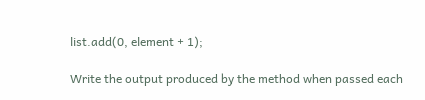list.add(0, element + 1);

Write the output produced by the method when passed each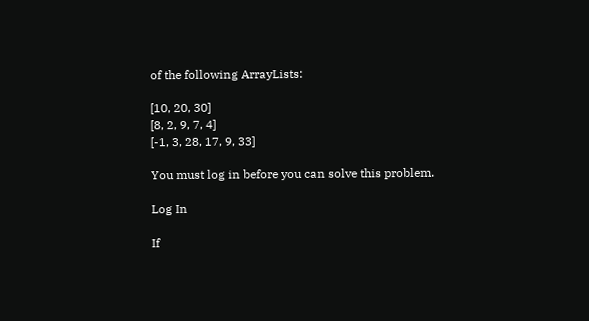of the following ArrayLists:

[10, 20, 30]
[8, 2, 9, 7, 4]
[-1, 3, 28, 17, 9, 33]

You must log in before you can solve this problem.

Log In

If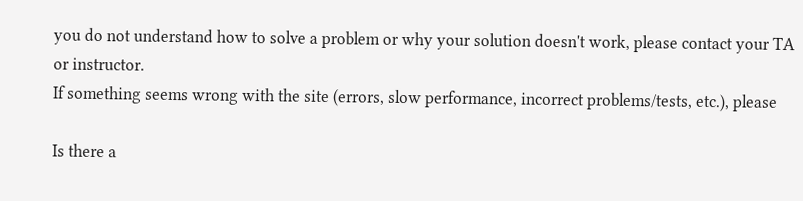you do not understand how to solve a problem or why your solution doesn't work, please contact your TA or instructor.
If something seems wrong with the site (errors, slow performance, incorrect problems/tests, etc.), please

Is there a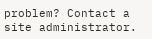problem? Contact a site administrator.